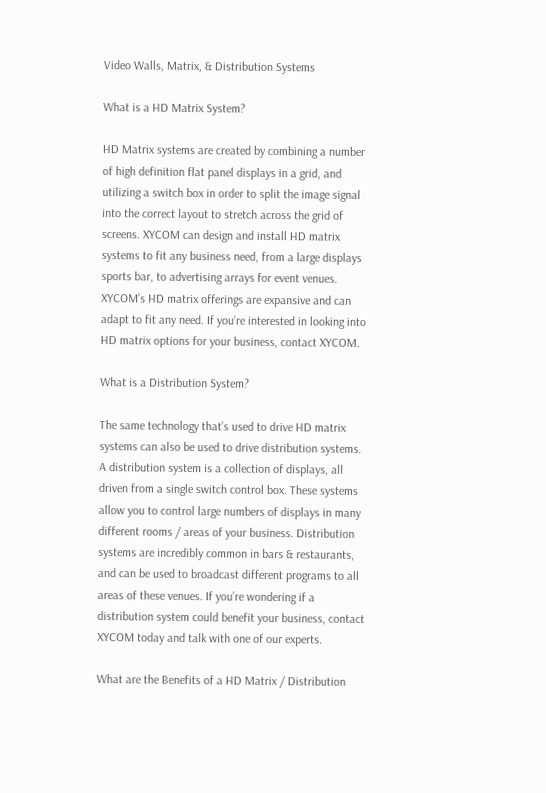Video Walls, Matrix, & Distribution Systems

What is a HD Matrix System?

HD Matrix systems are created by combining a number of high definition flat panel displays in a grid, and utilizing a switch box in order to split the image signal into the correct layout to stretch across the grid of screens. XYCOM can design and install HD matrix systems to fit any business need, from a large displays sports bar, to advertising arrays for event venues. XYCOM’s HD matrix offerings are expansive and can adapt to fit any need. If you’re interested in looking into HD matrix options for your business, contact XYCOM.

What is a Distribution System?

The same technology that’s used to drive HD matrix systems can also be used to drive distribution systems. A distribution system is a collection of displays, all driven from a single switch control box. These systems allow you to control large numbers of displays in many different rooms / areas of your business. Distribution systems are incredibly common in bars & restaurants, and can be used to broadcast different programs to all areas of these venues. If you’re wondering if a distribution system could benefit your business, contact XYCOM today and talk with one of our experts.

What are the Benefits of a HD Matrix / Distribution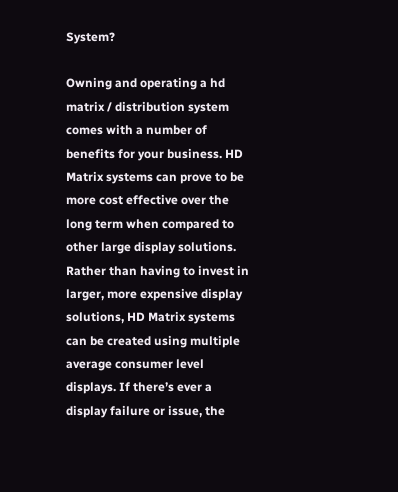System?

Owning and operating a hd matrix / distribution system comes with a number of benefits for your business. HD Matrix systems can prove to be more cost effective over the long term when compared to other large display solutions. Rather than having to invest in larger, more expensive display solutions, HD Matrix systems can be created using multiple average consumer level displays. If there’s ever a display failure or issue, the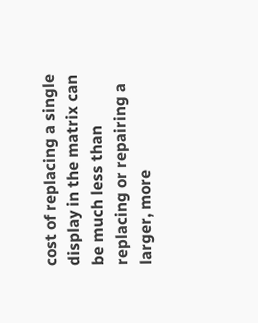cost of replacing a single display in the matrix can be much less than replacing or repairing a larger, more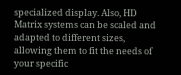specialized display. Also, HD Matrix systems can be scaled and adapted to different sizes, allowing them to fit the needs of your specific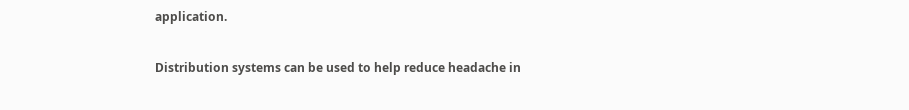application.

Distribution systems can be used to help reduce headache in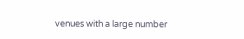venues with a large number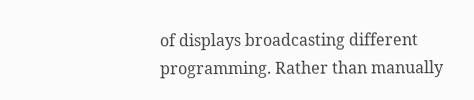of displays broadcasting different programming. Rather than manually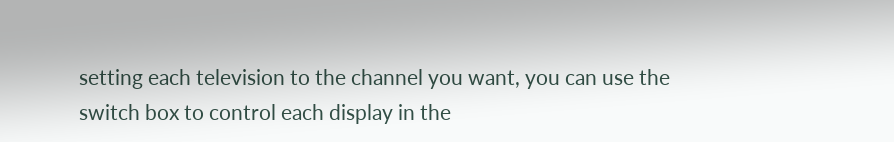setting each television to the channel you want, you can use the switch box to control each display in the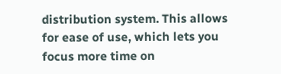distribution system. This allows for ease of use, which lets you focus more time on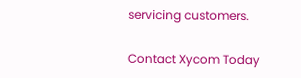servicing customers.

Contact Xycom Today